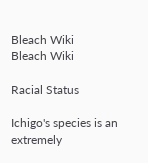Bleach Wiki
Bleach Wiki

Racial Status

Ichigo's species is an extremely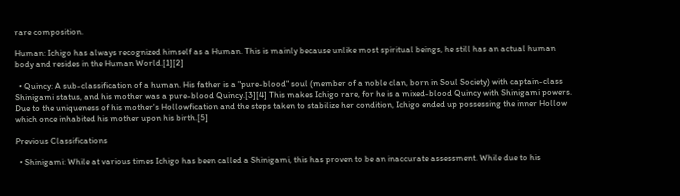rare composition.

Human: Ichigo has always recognized himself as a Human. This is mainly because unlike most spiritual beings, he still has an actual human body and resides in the Human World.[1][2]

  • Quincy: A sub-classification of a human. His father is a "pure-blood" soul (member of a noble clan, born in Soul Society) with captain-class Shinigami status, and his mother was a pure-blood Quincy.[3][4] This makes Ichigo rare, for he is a mixed-blood Quincy with Shinigami powers. Due to the uniqueness of his mother's Hollowfication and the steps taken to stabilize her condition, Ichigo ended up possessing the inner Hollow which once inhabited his mother upon his birth.[5]

Previous Classifications

  • Shinigami: While at various times Ichigo has been called a Shinigami, this has proven to be an inaccurate assessment. While due to his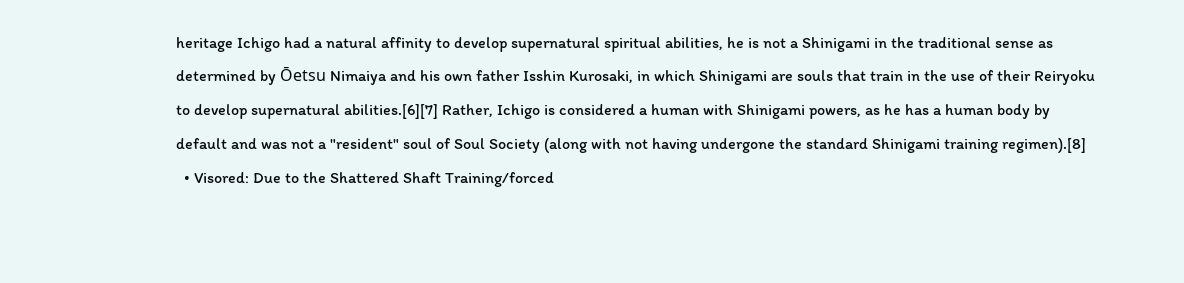heritage Ichigo had a natural affinity to develop supernatural spiritual abilities, he is not a Shinigami in the traditional sense as determined by Ōetsu Nimaiya and his own father Isshin Kurosaki, in which Shinigami are souls that train in the use of their Reiryoku to develop supernatural abilities.[6][7] Rather, Ichigo is considered a human with Shinigami powers, as he has a human body by default and was not a "resident" soul of Soul Society (along with not having undergone the standard Shinigami training regimen).[8]
  • Visored: Due to the Shattered Shaft Training/forced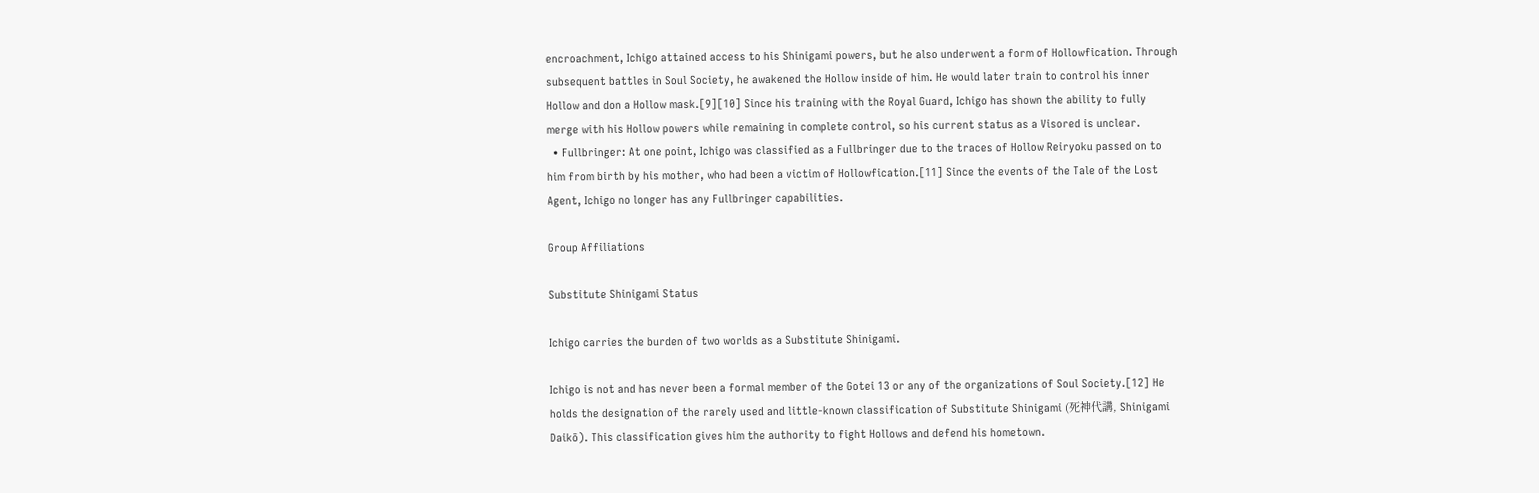encroachment, Ichigo attained access to his Shinigami powers, but he also underwent a form of Hollowfication. Through subsequent battles in Soul Society, he awakened the Hollow inside of him. He would later train to control his inner Hollow and don a Hollow mask.[9][10] Since his training with the Royal Guard, Ichigo has shown the ability to fully merge with his Hollow powers while remaining in complete control, so his current status as a Visored is unclear.
  • Fullbringer: At one point, Ichigo was classified as a Fullbringer due to the traces of Hollow Reiryoku passed on to him from birth by his mother, who had been a victim of Hollowfication.[11] Since the events of the Tale of the Lost Agent, Ichigo no longer has any Fullbringer capabilities.

Group Affiliations

Substitute Shinigami Status

Ichigo carries the burden of two worlds as a Substitute Shinigami.

Ichigo is not and has never been a formal member of the Gotei 13 or any of the organizations of Soul Society.[12] He holds the designation of the rarely used and little-known classification of Substitute Shinigami (死神代講, Shinigami Daikō). This classification gives him the authority to fight Hollows and defend his hometown.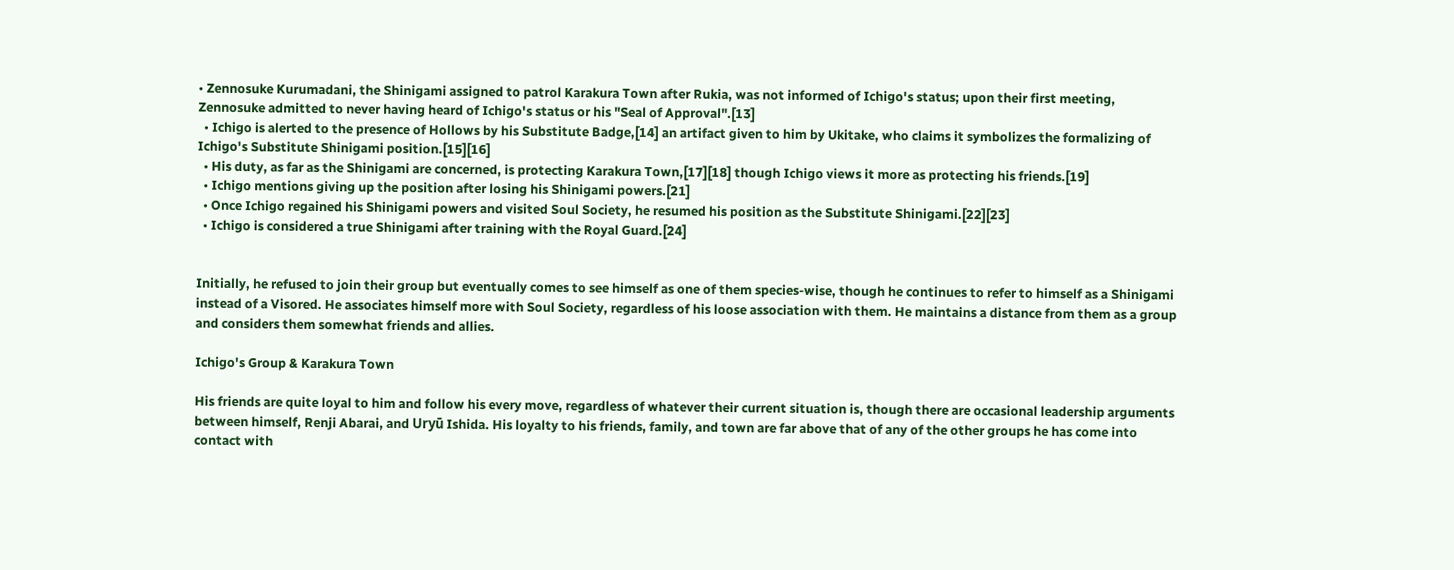• Zennosuke Kurumadani, the Shinigami assigned to patrol Karakura Town after Rukia, was not informed of Ichigo's status; upon their first meeting, Zennosuke admitted to never having heard of Ichigo's status or his "Seal of Approval".[13]
  • Ichigo is alerted to the presence of Hollows by his Substitute Badge,[14] an artifact given to him by Ukitake, who claims it symbolizes the formalizing of Ichigo's Substitute Shinigami position.[15][16]
  • His duty, as far as the Shinigami are concerned, is protecting Karakura Town,[17][18] though Ichigo views it more as protecting his friends.[19]
  • Ichigo mentions giving up the position after losing his Shinigami powers.[21]
  • Once Ichigo regained his Shinigami powers and visited Soul Society, he resumed his position as the Substitute Shinigami.[22][23]
  • Ichigo is considered a true Shinigami after training with the Royal Guard.[24]


Initially, he refused to join their group but eventually comes to see himself as one of them species-wise, though he continues to refer to himself as a Shinigami instead of a Visored. He associates himself more with Soul Society, regardless of his loose association with them. He maintains a distance from them as a group and considers them somewhat friends and allies.

Ichigo's Group & Karakura Town

His friends are quite loyal to him and follow his every move, regardless of whatever their current situation is, though there are occasional leadership arguments between himself, Renji Abarai, and Uryū Ishida. His loyalty to his friends, family, and town are far above that of any of the other groups he has come into contact with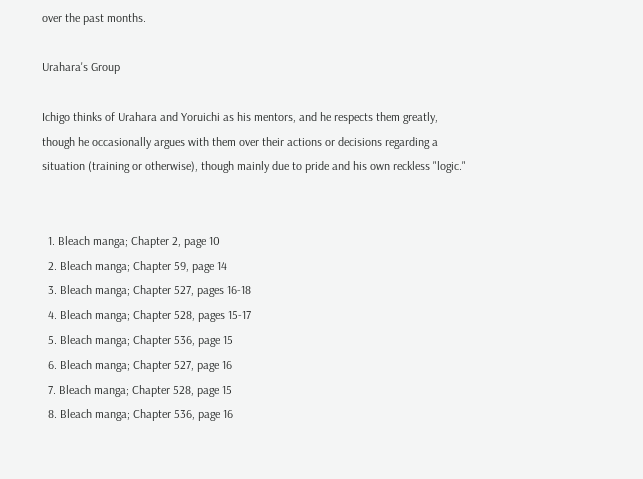over the past months.

Urahara's Group

Ichigo thinks of Urahara and Yoruichi as his mentors, and he respects them greatly, though he occasionally argues with them over their actions or decisions regarding a situation (training or otherwise), though mainly due to pride and his own reckless "logic."


  1. Bleach manga; Chapter 2, page 10
  2. Bleach manga; Chapter 59, page 14
  3. Bleach manga; Chapter 527, pages 16-18
  4. Bleach manga; Chapter 528, pages 15-17
  5. Bleach manga; Chapter 536, page 15
  6. Bleach manga; Chapter 527, page 16
  7. Bleach manga; Chapter 528, page 15
  8. Bleach manga; Chapter 536, page 16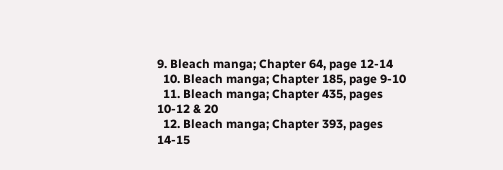9. Bleach manga; Chapter 64, page 12-14
  10. Bleach manga; Chapter 185, page 9-10
  11. Bleach manga; Chapter 435, pages 10-12 & 20
  12. Bleach manga; Chapter 393, pages 14-15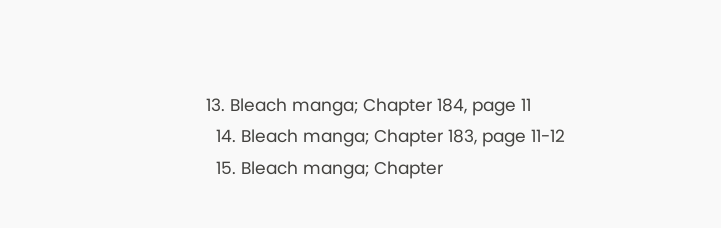13. Bleach manga; Chapter 184, page 11
  14. Bleach manga; Chapter 183, page 11-12
  15. Bleach manga; Chapter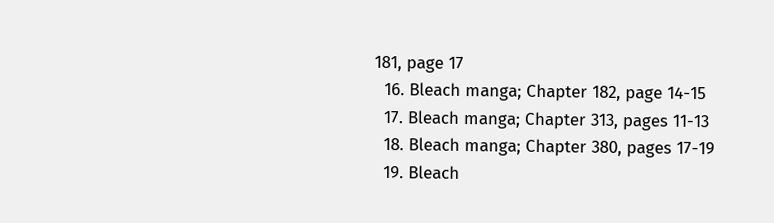181, page 17
  16. Bleach manga; Chapter 182, page 14-15
  17. Bleach manga; Chapter 313, pages 11-13
  18. Bleach manga; Chapter 380, pages 17-19
  19. Bleach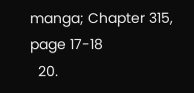manga; Chapter 315, page 17-18
  20.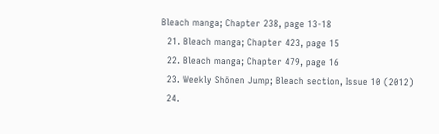Bleach manga; Chapter 238, page 13-18
  21. Bleach manga; Chapter 423, page 15
  22. Bleach manga; Chapter 479, page 16
  23. Weekly Shōnen Jump; Bleach section, Issue 10 (2012)
  24.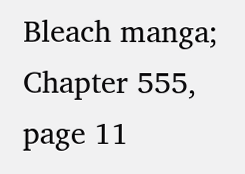Bleach manga; Chapter 555, page 11